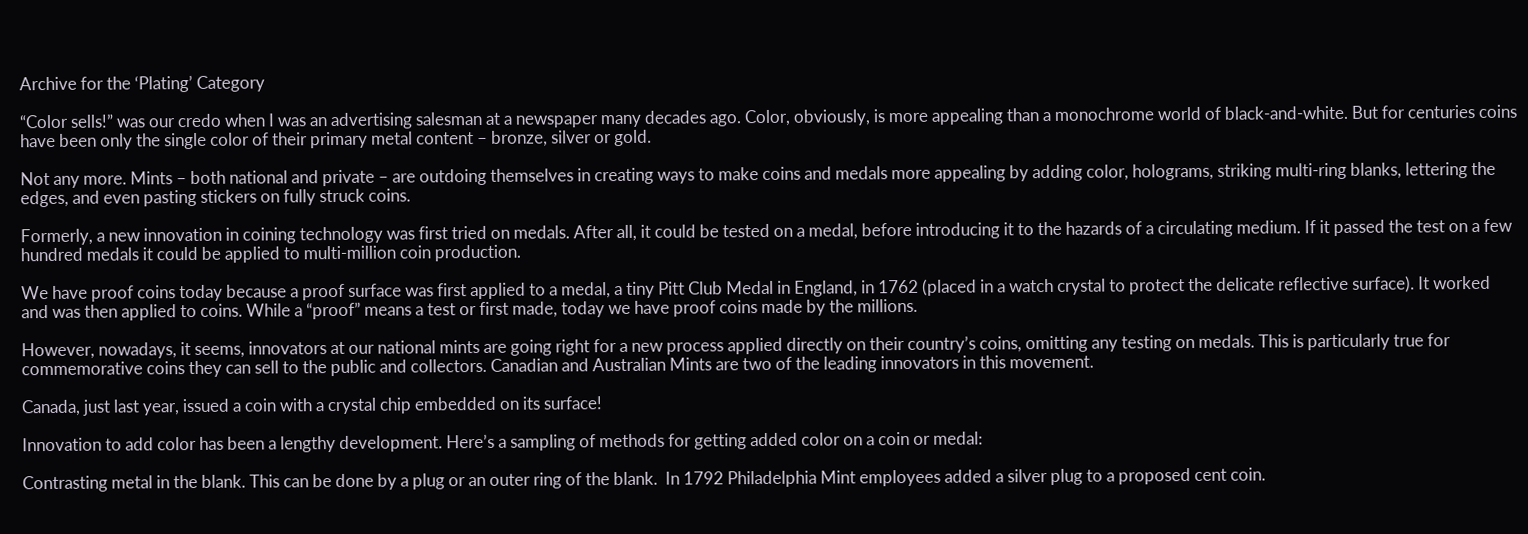Archive for the ‘Plating’ Category

“Color sells!” was our credo when I was an advertising salesman at a newspaper many decades ago. Color, obviously, is more appealing than a monochrome world of black-and-white. But for centuries coins have been only the single color of their primary metal content – bronze, silver or gold.

Not any more. Mints – both national and private – are outdoing themselves in creating ways to make coins and medals more appealing by adding color, holograms, striking multi-ring blanks, lettering the edges, and even pasting stickers on fully struck coins.

Formerly, a new innovation in coining technology was first tried on medals. After all, it could be tested on a medal, before introducing it to the hazards of a circulating medium. If it passed the test on a few hundred medals it could be applied to multi-million coin production.

We have proof coins today because a proof surface was first applied to a medal, a tiny Pitt Club Medal in England, in 1762 (placed in a watch crystal to protect the delicate reflective surface). It worked and was then applied to coins. While a “proof” means a test or first made, today we have proof coins made by the millions.

However, nowadays, it seems, innovators at our national mints are going right for a new process applied directly on their country’s coins, omitting any testing on medals. This is particularly true for commemorative coins they can sell to the public and collectors. Canadian and Australian Mints are two of the leading innovators in this movement.

Canada, just last year, issued a coin with a crystal chip embedded on its surface!

Innovation to add color has been a lengthy development. Here’s a sampling of methods for getting added color on a coin or medal:

Contrasting metal in the blank. This can be done by a plug or an outer ring of the blank.  In 1792 Philadelphia Mint employees added a silver plug to a proposed cent coin.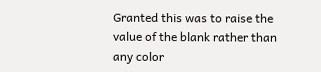Granted this was to raise the value of the blank rather than any color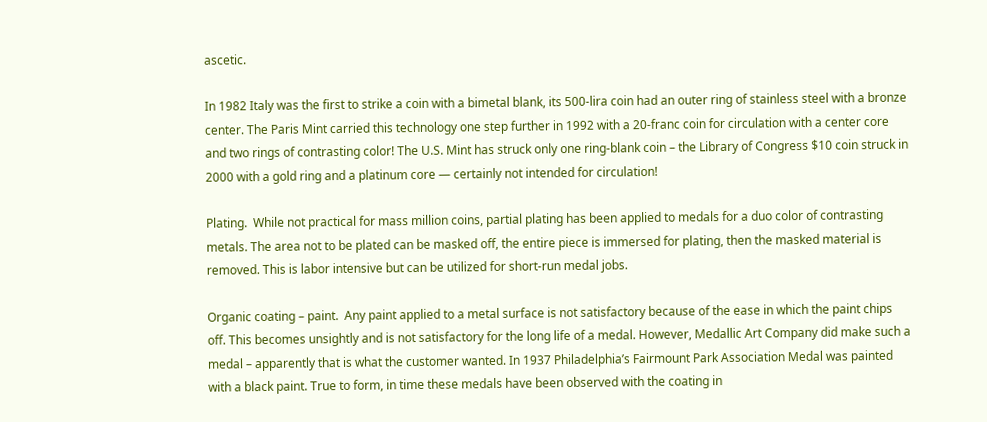ascetic.

In 1982 Italy was the first to strike a coin with a bimetal blank, its 500-lira coin had an outer ring of stainless steel with a bronze center. The Paris Mint carried this technology one step further in 1992 with a 20-franc coin for circulation with a center core and two rings of contrasting color! The U.S. Mint has struck only one ring-blank coin – the Library of Congress $10 coin struck in 2000 with a gold ring and a platinum core — certainly not intended for circulation!

Plating.  While not practical for mass million coins, partial plating has been applied to medals for a duo color of contrasting metals. The area not to be plated can be masked off, the entire piece is immersed for plating, then the masked material is removed. This is labor intensive but can be utilized for short-run medal jobs.

Organic coating – paint.  Any paint applied to a metal surface is not satisfactory because of the ease in which the paint chips off. This becomes unsightly and is not satisfactory for the long life of a medal. However, Medallic Art Company did make such a medal – apparently that is what the customer wanted. In 1937 Philadelphia’s Fairmount Park Association Medal was painted with a black paint. True to form, in time these medals have been observed with the coating in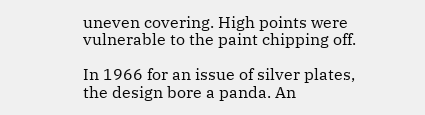uneven covering. High points were vulnerable to the paint chipping off.

In 1966 for an issue of silver plates, the design bore a panda. An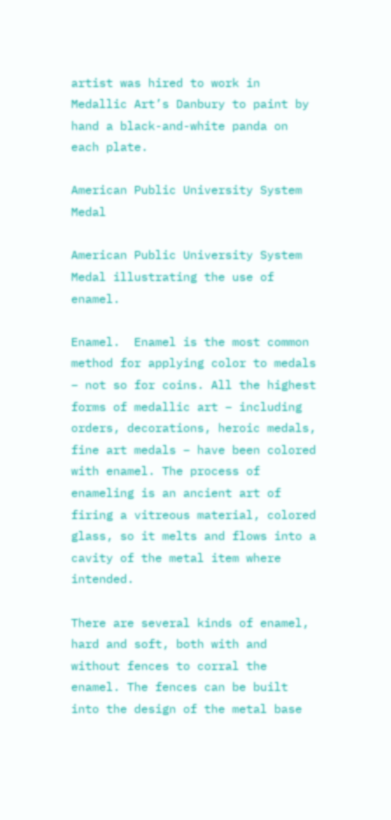artist was hired to work in Medallic Art’s Danbury to paint by hand a black-and-white panda on each plate.

American Public University System Medal

American Public University System Medal illustrating the use of enamel.

Enamel.  Enamel is the most common method for applying color to medals – not so for coins. All the highest forms of medallic art – including orders, decorations, heroic medals, fine art medals – have been colored with enamel. The process of enameling is an ancient art of firing a vitreous material, colored glass, so it melts and flows into a cavity of the metal item where intended.

There are several kinds of enamel, hard and soft, both with and without fences to corral the enamel. The fences can be built into the design of the metal base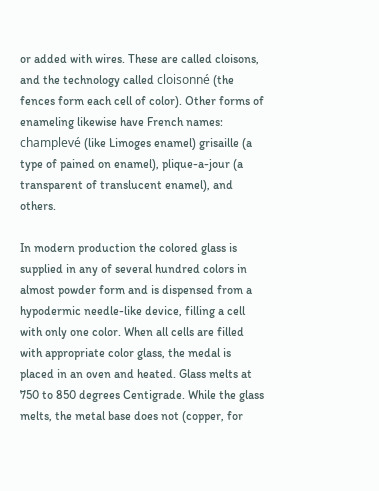or added with wires. These are called cloisons, and the technology called cloisonné (the fences form each cell of color). Other forms of enameling likewise have French names: champlevé (like Limoges enamel) grisaille (a type of pained on enamel), plique-a-jour (a transparent of translucent enamel), and others.

In modern production the colored glass is supplied in any of several hundred colors in almost powder form and is dispensed from a hypodermic needle-like device, filling a cell with only one color. When all cells are filled with appropriate color glass, the medal is placed in an oven and heated. Glass melts at 750 to 850 degrees Centigrade. While the glass melts, the metal base does not (copper, for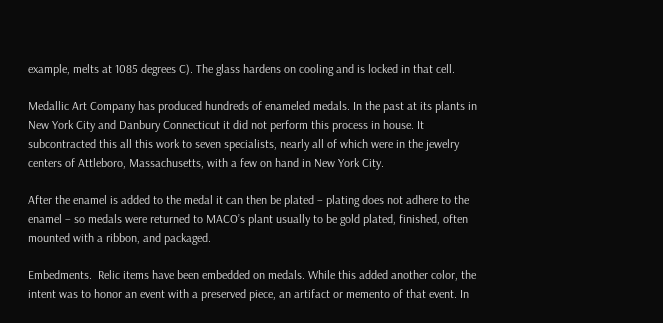example, melts at 1085 degrees C). The glass hardens on cooling and is locked in that cell.

Medallic Art Company has produced hundreds of enameled medals. In the past at its plants in New York City and Danbury Connecticut it did not perform this process in house. It subcontracted this all this work to seven specialists, nearly all of which were in the jewelry centers of Attleboro, Massachusetts, with a few on hand in New York City.

After the enamel is added to the medal it can then be plated – plating does not adhere to the enamel – so medals were returned to MACO’s plant usually to be gold plated, finished, often mounted with a ribbon, and packaged.

Embedments.  Relic items have been embedded on medals. While this added another color, the intent was to honor an event with a preserved piece, an artifact or memento of that event. In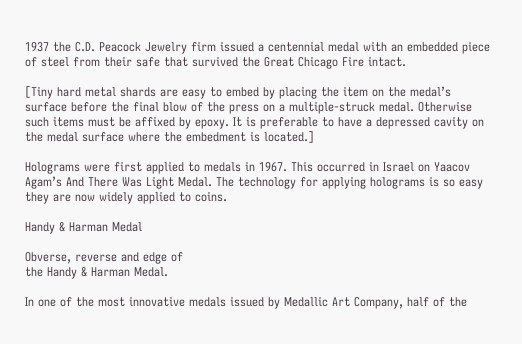1937 the C.D. Peacock Jewelry firm issued a centennial medal with an embedded piece of steel from their safe that survived the Great Chicago Fire intact.

[Tiny hard metal shards are easy to embed by placing the item on the medal’s surface before the final blow of the press on a multiple-struck medal. Otherwise such items must be affixed by epoxy. It is preferable to have a depressed cavity on the medal surface where the embedment is located.]

Holograms were first applied to medals in 1967. This occurred in Israel on Yaacov Agam’s And There Was Light Medal. The technology for applying holograms is so easy they are now widely applied to coins.

Handy & Harman Medal

Obverse, reverse and edge of
the Handy & Harman Medal.

In one of the most innovative medals issued by Medallic Art Company, half of the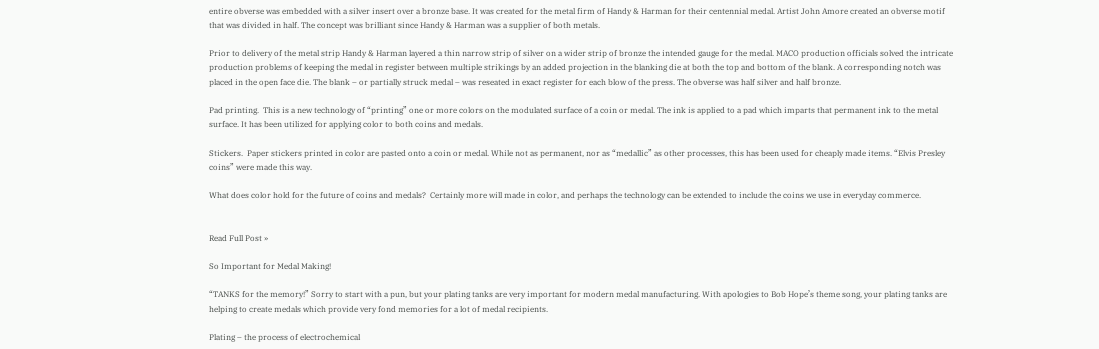entire obverse was embedded with a silver insert over a bronze base. It was created for the metal firm of Handy & Harman for their centennial medal. Artist John Amore created an obverse motif that was divided in half. The concept was brilliant since Handy & Harman was a supplier of both metals.

Prior to delivery of the metal strip Handy & Harman layered a thin narrow strip of silver on a wider strip of bronze the intended gauge for the medal. MACO production officials solved the intricate production problems of keeping the medal in register between multiple strikings by an added projection in the blanking die at both the top and bottom of the blank. A corresponding notch was placed in the open face die. The blank – or partially struck medal – was reseated in exact register for each blow of the press. The obverse was half silver and half bronze.

Pad printing.  This is a new technology of “printing” one or more colors on the modulated surface of a coin or medal. The ink is applied to a pad which imparts that permanent ink to the metal surface. It has been utilized for applying color to both coins and medals.

Stickers.  Paper stickers printed in color are pasted onto a coin or medal. While not as permanent, nor as “medallic” as other processes, this has been used for cheaply made items. “Elvis Presley coins” were made this way.

What does color hold for the future of coins and medals?  Certainly more will made in color, and perhaps the technology can be extended to include the coins we use in everyday commerce.


Read Full Post »

So Important for Medal Making!

“TANKS for the memory!” Sorry to start with a pun, but your plating tanks are very important for modern medal manufacturing. With apologies to Bob Hope’s theme song, your plating tanks are helping to create medals which provide very fond memories for a lot of medal recipients.

Plating – the process of electrochemical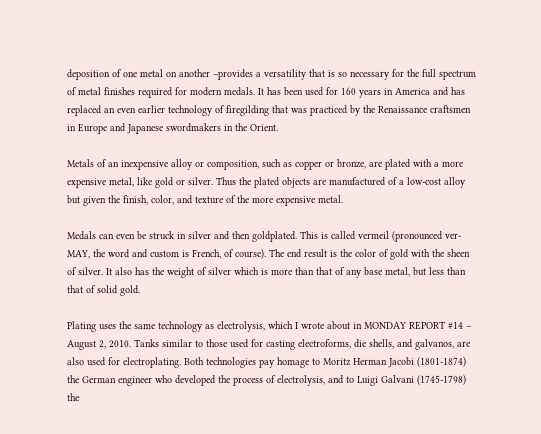deposition of one metal on another –provides a versatility that is so necessary for the full spectrum of metal finishes required for modern medals. It has been used for 160 years in America and has replaced an even earlier technology of firegilding that was practiced by the Renaissance craftsmen in Europe and Japanese swordmakers in the Orient.

Metals of an inexpensive alloy or composition, such as copper or bronze, are plated with a more expensive metal, like gold or silver. Thus the plated objects are manufactured of a low-cost alloy but given the finish, color, and texture of the more expensive metal.

Medals can even be struck in silver and then goldplated. This is called vermeil (pronounced ver-MAY, the word and custom is French, of course). The end result is the color of gold with the sheen of silver. It also has the weight of silver which is more than that of any base metal, but less than that of solid gold.

Plating uses the same technology as electrolysis, which I wrote about in MONDAY REPORT #14 – August 2, 2010. Tanks similar to those used for casting electroforms, die shells, and galvanos, are also used for electroplating. Both technologies pay homage to Moritz Herman Jacobi (1801-1874) the German engineer who developed the process of electrolysis, and to Luigi Galvani (1745-1798) the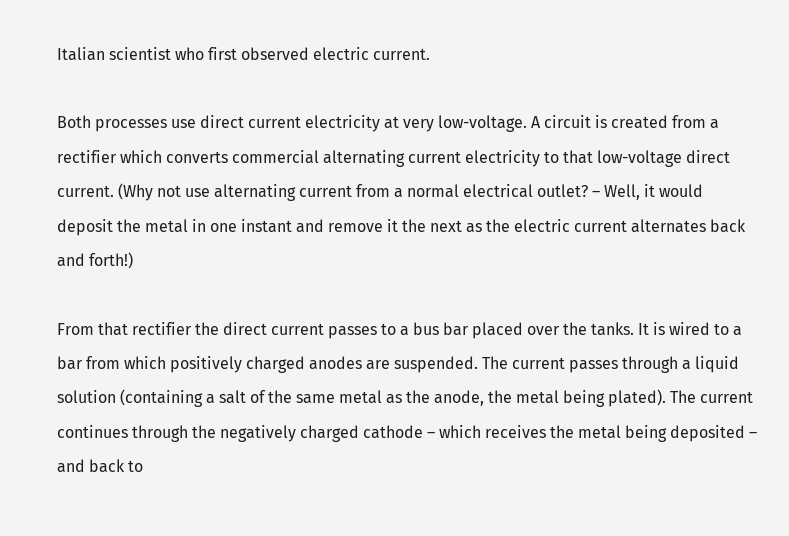Italian scientist who first observed electric current.

Both processes use direct current electricity at very low-voltage. A circuit is created from a rectifier which converts commercial alternating current electricity to that low-voltage direct current. (Why not use alternating current from a normal electrical outlet? – Well, it would deposit the metal in one instant and remove it the next as the electric current alternates back and forth!)

From that rectifier the direct current passes to a bus bar placed over the tanks. It is wired to a bar from which positively charged anodes are suspended. The current passes through a liquid solution (containing a salt of the same metal as the anode, the metal being plated). The current continues through the negatively charged cathode – which receives the metal being deposited – and back to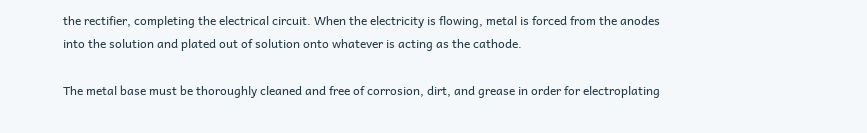the rectifier, completing the electrical circuit. When the electricity is flowing, metal is forced from the anodes into the solution and plated out of solution onto whatever is acting as the cathode.

The metal base must be thoroughly cleaned and free of corrosion, dirt, and grease in order for electroplating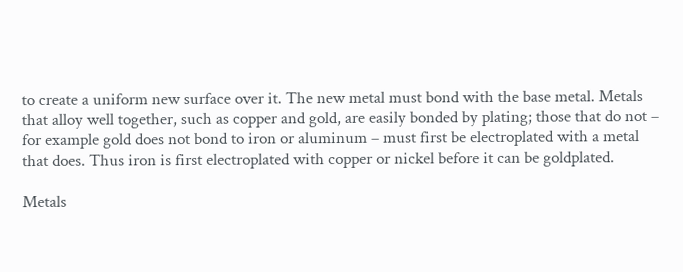to create a uniform new surface over it. The new metal must bond with the base metal. Metals that alloy well together, such as copper and gold, are easily bonded by plating; those that do not – for example gold does not bond to iron or aluminum – must first be electroplated with a metal that does. Thus iron is first electroplated with copper or nickel before it can be goldplated.

Metals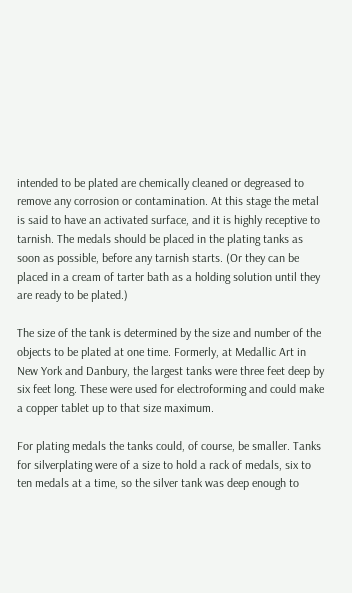intended to be plated are chemically cleaned or degreased to remove any corrosion or contamination. At this stage the metal is said to have an activated surface, and it is highly receptive to tarnish. The medals should be placed in the plating tanks as soon as possible, before any tarnish starts. (Or they can be placed in a cream of tarter bath as a holding solution until they are ready to be plated.)

The size of the tank is determined by the size and number of the objects to be plated at one time. Formerly, at Medallic Art in New York and Danbury, the largest tanks were three feet deep by six feet long. These were used for electroforming and could make a copper tablet up to that size maximum.

For plating medals the tanks could, of course, be smaller. Tanks for silverplating were of a size to hold a rack of medals, six to ten medals at a time, so the silver tank was deep enough to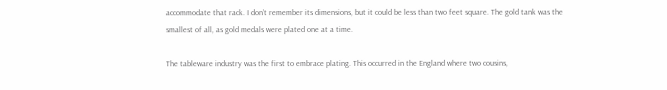accommodate that rack. I don’t remember its dimensions, but it could be less than two feet square. The gold tank was the smallest of all, as gold medals were plated one at a time.

The tableware industry was the first to embrace plating. This occurred in the England where two cousins,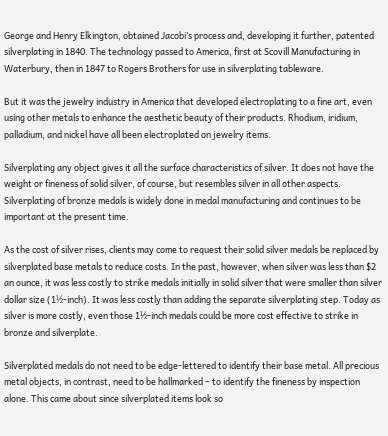George and Henry Elkington, obtained Jacobi’s process and, developing it further, patented silverplating in 1840. The technology passed to America, first at Scovill Manufacturing in Waterbury, then in 1847 to Rogers Brothers for use in silverplating tableware.

But it was the jewelry industry in America that developed electroplating to a fine art, even using other metals to enhance the aesthetic beauty of their products. Rhodium, iridium, palladium, and nickel have all been electroplated on jewelry items.

Silverplating any object gives it all the surface characteristics of silver. It does not have the weight or fineness of solid silver, of course, but resembles silver in all other aspects. Silverplating of bronze medals is widely done in medal manufacturing and continues to be important at the present time.

As the cost of silver rises, clients may come to request their solid silver medals be replaced by silverplated base metals to reduce costs. In the past, however, when silver was less than $2 an ounce, it was less costly to strike medals initially in solid silver that were smaller than silver dollar size (1½-inch). It was less costly than adding the separate silverplating step. Today as silver is more costly, even those 1½-inch medals could be more cost effective to strike in bronze and silverplate.

Silverplated medals do not need to be edge-lettered to identify their base metal. All precious metal objects, in contrast, need to be hallmarked – to identify the fineness by inspection alone. This came about since silverplated items look so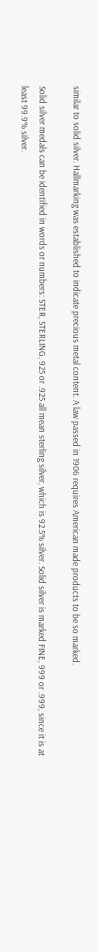similar to solid silver. Hallmarking was established to indicate precious metal content. A law passed in 1906 requires American made products to be so marked.

Solid silver medals can be identified in words or numbers: STER, STERLING, 925 or .925 all mean sterling silver, which is 92.5% silver. Solid silver is marked FINE, 999 or .999, since it is at least 99.9% silver.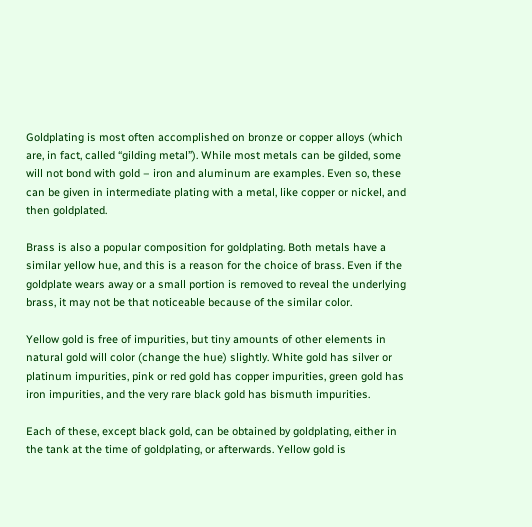Goldplating is most often accomplished on bronze or copper alloys (which are, in fact, called “gilding metal”). While most metals can be gilded, some will not bond with gold – iron and aluminum are examples. Even so, these can be given in intermediate plating with a metal, like copper or nickel, and then goldplated.

Brass is also a popular composition for goldplating. Both metals have a similar yellow hue, and this is a reason for the choice of brass. Even if the goldplate wears away or a small portion is removed to reveal the underlying brass, it may not be that noticeable because of the similar color.

Yellow gold is free of impurities, but tiny amounts of other elements in natural gold will color (change the hue) slightly. White gold has silver or platinum impurities, pink or red gold has copper impurities, green gold has iron impurities, and the very rare black gold has bismuth impurities.

Each of these, except black gold, can be obtained by goldplating, either in the tank at the time of goldplating, or afterwards. Yellow gold is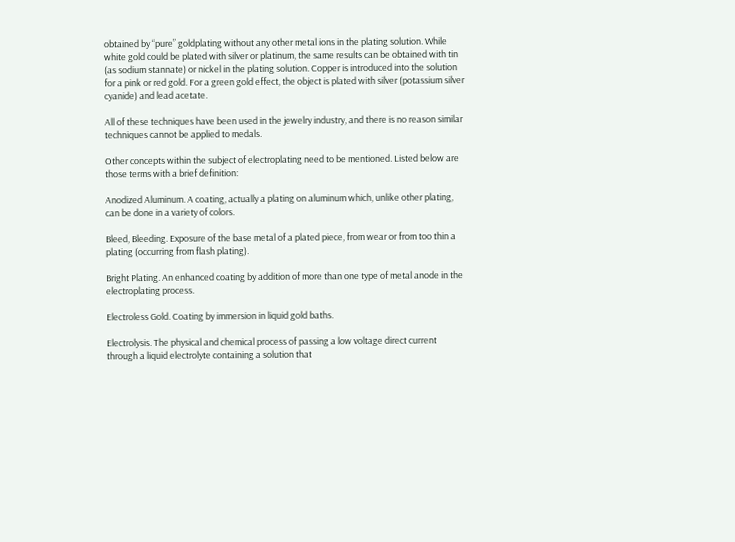obtained by “pure” goldplating without any other metal ions in the plating solution. While white gold could be plated with silver or platinum, the same results can be obtained with tin (as sodium stannate) or nickel in the plating solution. Copper is introduced into the solution for a pink or red gold. For a green gold effect, the object is plated with silver (potassium silver cyanide) and lead acetate.

All of these techniques have been used in the jewelry industry, and there is no reason similar techniques cannot be applied to medals.

Other concepts within the subject of electroplating need to be mentioned. Listed below are those terms with a brief definition:

Anodized Aluminum. A coating, actually a plating on aluminum which, unlike other plating, can be done in a variety of colors.

Bleed, Bleeding. Exposure of the base metal of a plated piece, from wear or from too thin a plating (occurring from flash plating).

Bright Plating. An enhanced coating by addition of more than one type of metal anode in the electroplating process.

Electroless Gold. Coating by immersion in liquid gold baths.

Electrolysis. The physical and chemical process of passing a low voltage direct current through a liquid electrolyte containing a solution that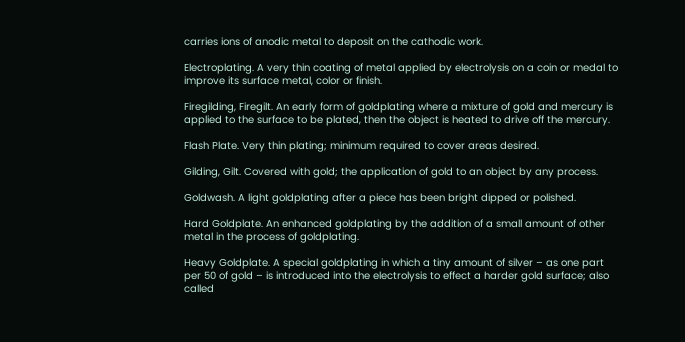carries ions of anodic metal to deposit on the cathodic work.

Electroplating. A very thin coating of metal applied by electrolysis on a coin or medal to improve its surface metal, color or finish.

Firegilding, Firegilt. An early form of goldplating where a mixture of gold and mercury is applied to the surface to be plated, then the object is heated to drive off the mercury.

Flash Plate. Very thin plating; minimum required to cover areas desired.

Gilding, Gilt. Covered with gold; the application of gold to an object by any process.

Goldwash. A light goldplating after a piece has been bright dipped or polished.

Hard Goldplate. An enhanced goldplating by the addition of a small amount of other metal in the process of goldplating.

Heavy Goldplate. A special goldplating in which a tiny amount of silver – as one part per 50 of gold – is introduced into the electrolysis to effect a harder gold surface; also called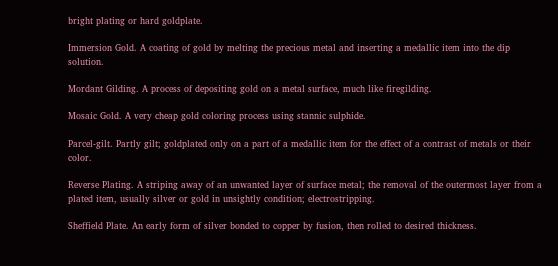bright plating or hard goldplate.

Immersion Gold. A coating of gold by melting the precious metal and inserting a medallic item into the dip solution.

Mordant Gilding. A process of depositing gold on a metal surface, much like firegilding.

Mosaic Gold. A very cheap gold coloring process using stannic sulphide.

Parcel-gilt. Partly gilt; goldplated only on a part of a medallic item for the effect of a contrast of metals or their color.

Reverse Plating. A striping away of an unwanted layer of surface metal; the removal of the outermost layer from a plated item, usually silver or gold in unsightly condition; electrostripping.

Sheffield Plate. An early form of silver bonded to copper by fusion, then rolled to desired thickness.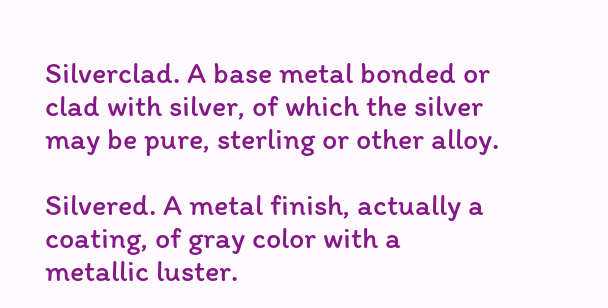Silverclad. A base metal bonded or clad with silver, of which the silver may be pure, sterling or other alloy.

Silvered. A metal finish, actually a coating, of gray color with a metallic luster.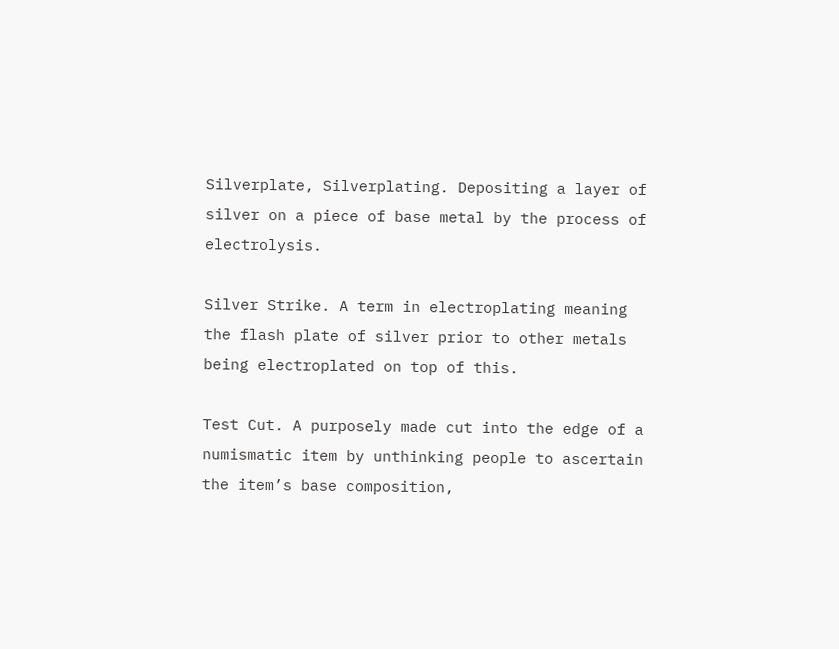Silverplate, Silverplating. Depositing a layer of silver on a piece of base metal by the process of electrolysis.

Silver Strike. A term in electroplating meaning the flash plate of silver prior to other metals being electroplated on top of this.

Test Cut. A purposely made cut into the edge of a numismatic item by unthinking people to ascertain the item’s base composition,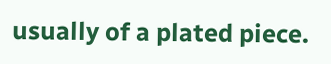usually of a plated piece.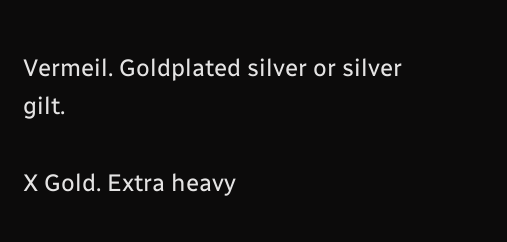Vermeil. Goldplated silver or silver gilt.

X Gold. Extra heavy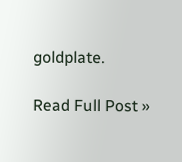goldplate.

Read Full Post »